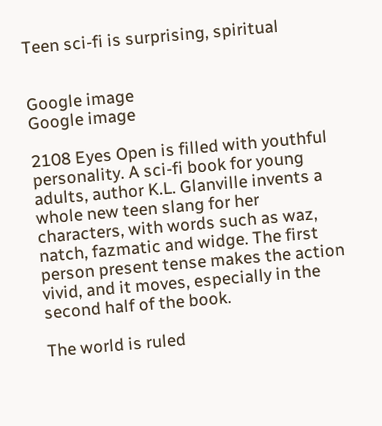Teen sci-fi is surprising, spiritual


Google image
Google image

2108 Eyes Open is filled with youthful personality. A sci-fi book for young adults, author K.L. Glanville invents a whole new teen slang for her characters, with words such as waz, natch, fazmatic and widge. The first person present tense makes the action vivid, and it moves, especially in the second half of the book.

The world is ruled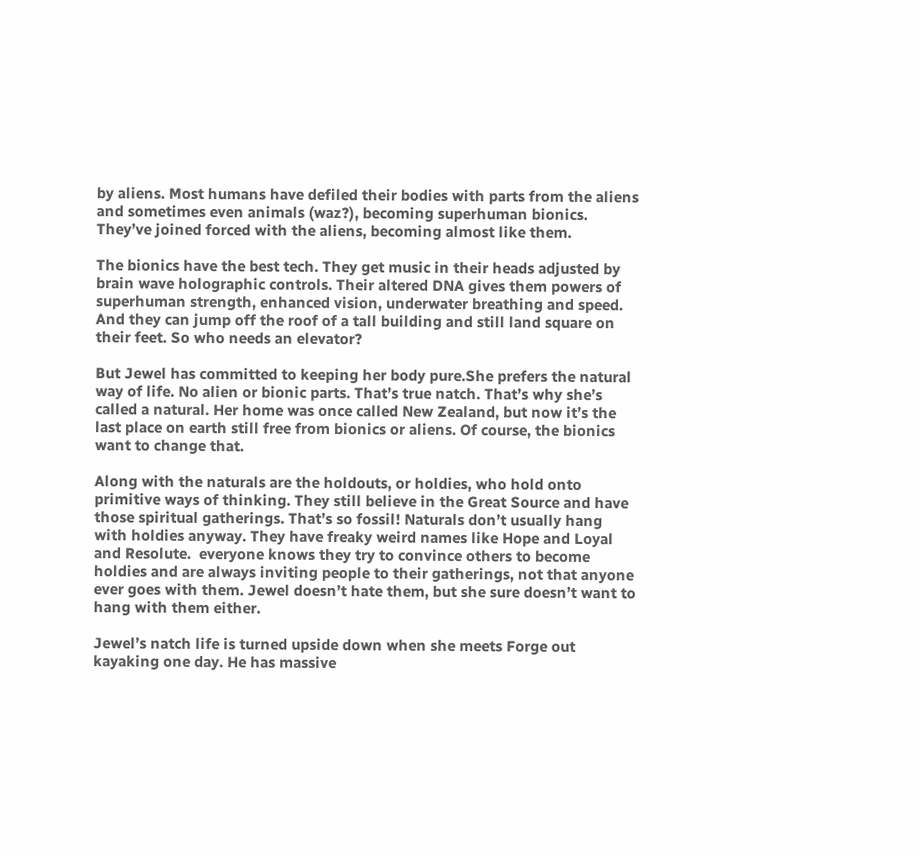by aliens. Most humans have defiled their bodies with parts from the aliens and sometimes even animals (waz?), becoming superhuman bionics. They’ve joined forced with the aliens, becoming almost like them.

The bionics have the best tech. They get music in their heads adjusted by brain wave holographic controls. Their altered DNA gives them powers of superhuman strength, enhanced vision, underwater breathing and speed. And they can jump off the roof of a tall building and still land square on their feet. So who needs an elevator?

But Jewel has committed to keeping her body pure.She prefers the natural way of life. No alien or bionic parts. That’s true natch. That’s why she’s called a natural. Her home was once called New Zealand, but now it’s the last place on earth still free from bionics or aliens. Of course, the bionics want to change that.

Along with the naturals are the holdouts, or holdies, who hold onto primitive ways of thinking. They still believe in the Great Source and have those spiritual gatherings. That’s so fossil! Naturals don’t usually hang with holdies anyway. They have freaky weird names like Hope and Loyal and Resolute.  everyone knows they try to convince others to become holdies and are always inviting people to their gatherings, not that anyone ever goes with them. Jewel doesn’t hate them, but she sure doesn’t want to hang with them either.

Jewel’s natch life is turned upside down when she meets Forge out kayaking one day. He has massive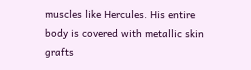muscles like Hercules. His entire body is covered with metallic skin grafts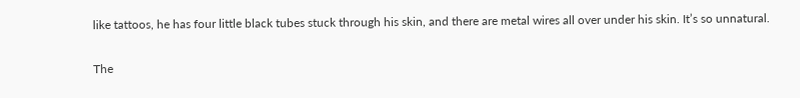like tattoos, he has four little black tubes stuck through his skin, and there are metal wires all over under his skin. It’s so unnatural.

The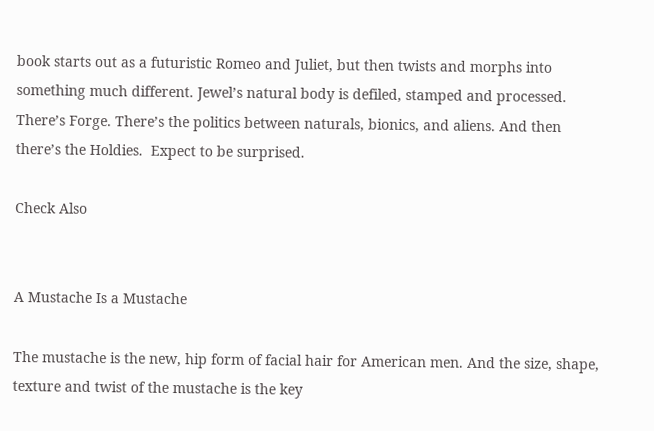book starts out as a futuristic Romeo and Juliet, but then twists and morphs into something much different. Jewel’s natural body is defiled, stamped and processed. There’s Forge. There’s the politics between naturals, bionics, and aliens. And then there’s the Holdies.  Expect to be surprised.

Check Also


A Mustache Is a Mustache

The mustache is the new, hip form of facial hair for American men. And the size, shape, texture and twist of the mustache is the key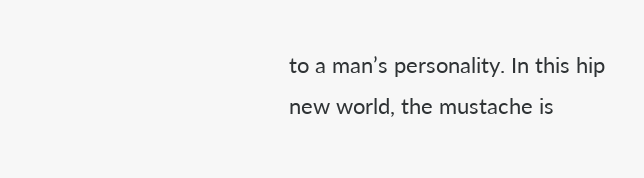to a man’s personality. In this hip new world, the mustache is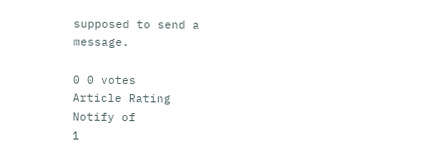supposed to send a message.

0 0 votes
Article Rating
Notify of
1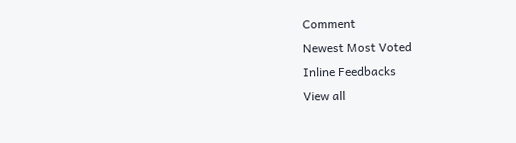Comment
Newest Most Voted
Inline Feedbacks
View all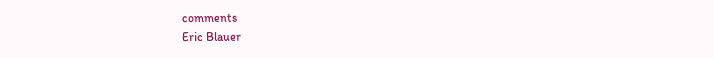comments
Eric Blauer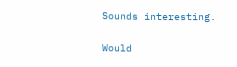Sounds interesting.

Would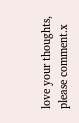love your thoughts, please comment.x